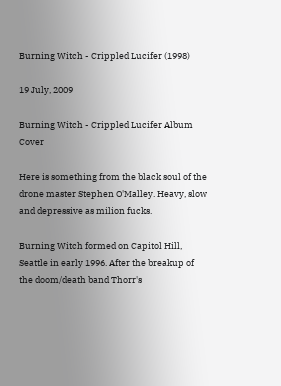Burning Witch - Crippled Lucifer (1998)

19 July, 2009

Burning Witch - Crippled Lucifer Album Cover

Here is something from the black soul of the drone master Stephen O'Malley. Heavy, slow and depressive as milion fucks.

Burning Witch formed on Capitol Hill, Seattle in early 1996. After the breakup of the doom/death band Thorr's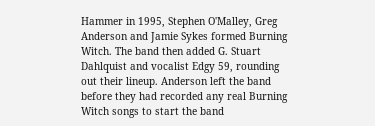Hammer in 1995, Stephen O'Malley, Greg Anderson and Jamie Sykes formed Burning Witch. The band then added G. Stuart Dahlquist and vocalist Edgy 59, rounding out their lineup. Anderson left the band before they had recorded any real Burning Witch songs to start the band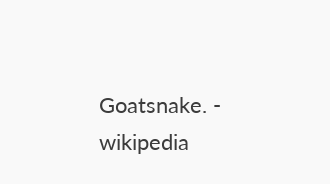Goatsnake. - wikipedia